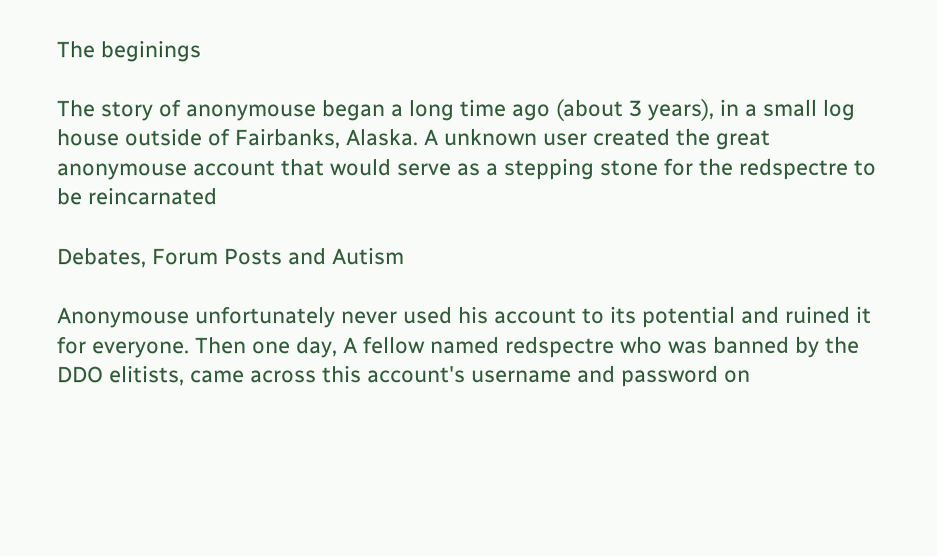The beginings

The story of anonymouse began a long time ago (about 3 years), in a small log house outside of Fairbanks, Alaska. A unknown user created the great anonymouse account that would serve as a stepping stone for the redspectre to be reincarnated

Debates, Forum Posts and Autism

Anonymouse unfortunately never used his account to its potential and ruined it for everyone. Then one day, A fellow named redspectre who was banned by the DDO elitists, came across this account's username and password on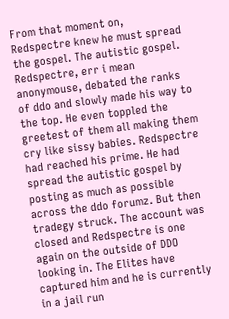From that moment on, Redspectre knew he must spread the gospel. The autistic gospel. Redspectre, err i mean anonymouse, debated the ranks of ddo and slowly made his way to the top. He even toppled the greetest of them all making them cry like sissy babies. Redspectre had reached his prime. He had spread the autistic gospel by posting as much as possible across the ddo forumz. But then tradegy struck. The account was closed and Redspectre is one again on the outside of DDO looking in. The Elites have captured him and he is currently in a jail run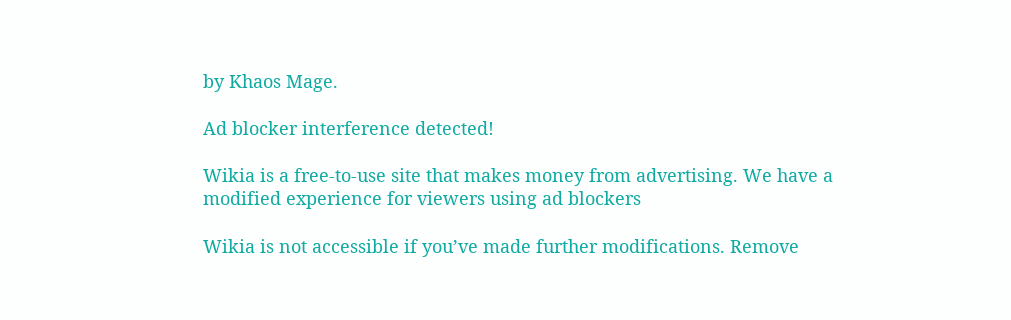by Khaos Mage.

Ad blocker interference detected!

Wikia is a free-to-use site that makes money from advertising. We have a modified experience for viewers using ad blockers

Wikia is not accessible if you’ve made further modifications. Remove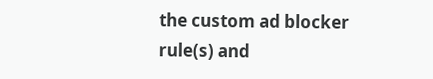the custom ad blocker rule(s) and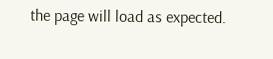the page will load as expected.